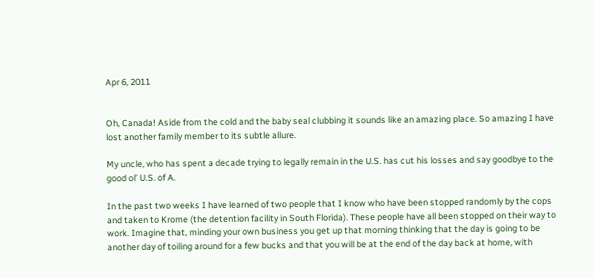Apr 6, 2011


Oh, Canada! Aside from the cold and the baby seal clubbing it sounds like an amazing place. So amazing I have lost another family member to its subtle allure.

My uncle, who has spent a decade trying to legally remain in the U.S. has cut his losses and say goodbye to the good ol’ U.S. of A.

In the past two weeks I have learned of two people that I know who have been stopped randomly by the cops and taken to Krome (the detention facility in South Florida). These people have all been stopped on their way to work. Imagine that, minding your own business you get up that morning thinking that the day is going to be another day of toiling around for a few bucks and that you will be at the end of the day back at home, with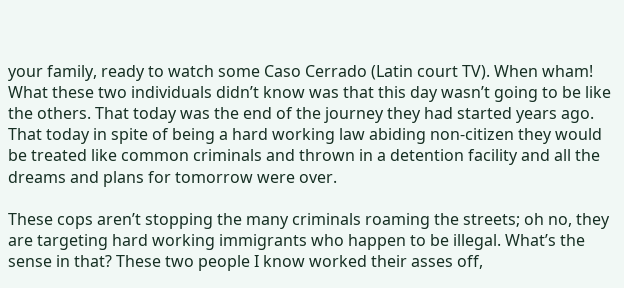your family, ready to watch some Caso Cerrado (Latin court TV). When wham! What these two individuals didn’t know was that this day wasn’t going to be like the others. That today was the end of the journey they had started years ago. That today in spite of being a hard working law abiding non-citizen they would be treated like common criminals and thrown in a detention facility and all the dreams and plans for tomorrow were over.

These cops aren’t stopping the many criminals roaming the streets; oh no, they are targeting hard working immigrants who happen to be illegal. What’s the sense in that? These two people I know worked their asses off,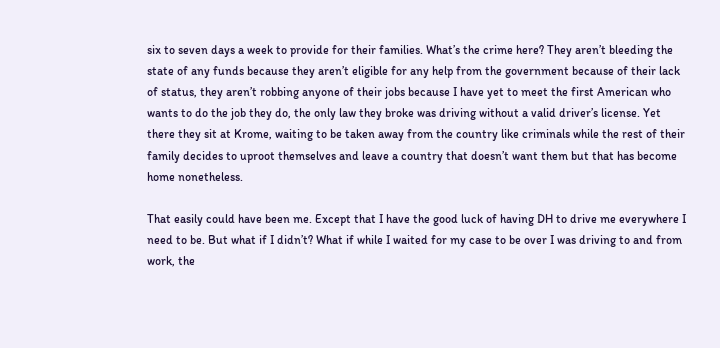six to seven days a week to provide for their families. What’s the crime here? They aren’t bleeding the state of any funds because they aren’t eligible for any help from the government because of their lack of status, they aren’t robbing anyone of their jobs because I have yet to meet the first American who wants to do the job they do, the only law they broke was driving without a valid driver’s license. Yet there they sit at Krome, waiting to be taken away from the country like criminals while the rest of their family decides to uproot themselves and leave a country that doesn’t want them but that has become home nonetheless.

That easily could have been me. Except that I have the good luck of having DH to drive me everywhere I need to be. But what if I didn’t? What if while I waited for my case to be over I was driving to and from work, the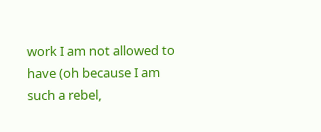work I am not allowed to have (oh because I am such a rebel,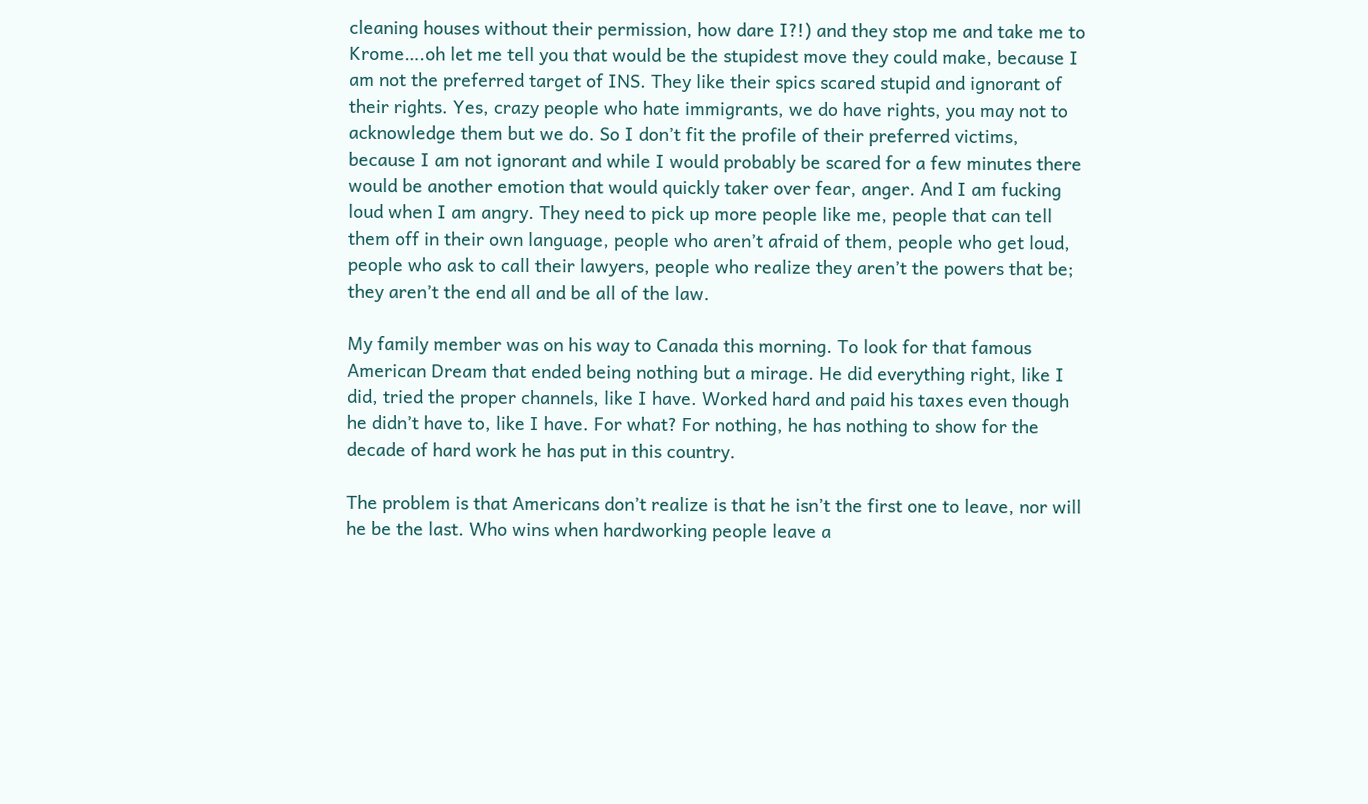cleaning houses without their permission, how dare I?!) and they stop me and take me to Krome….oh let me tell you that would be the stupidest move they could make, because I am not the preferred target of INS. They like their spics scared stupid and ignorant of their rights. Yes, crazy people who hate immigrants, we do have rights, you may not to acknowledge them but we do. So I don’t fit the profile of their preferred victims, because I am not ignorant and while I would probably be scared for a few minutes there would be another emotion that would quickly taker over fear, anger. And I am fucking loud when I am angry. They need to pick up more people like me, people that can tell them off in their own language, people who aren’t afraid of them, people who get loud, people who ask to call their lawyers, people who realize they aren’t the powers that be; they aren’t the end all and be all of the law.

My family member was on his way to Canada this morning. To look for that famous American Dream that ended being nothing but a mirage. He did everything right, like I did, tried the proper channels, like I have. Worked hard and paid his taxes even though he didn’t have to, like I have. For what? For nothing, he has nothing to show for the decade of hard work he has put in this country.

The problem is that Americans don’t realize is that he isn’t the first one to leave, nor will he be the last. Who wins when hardworking people leave a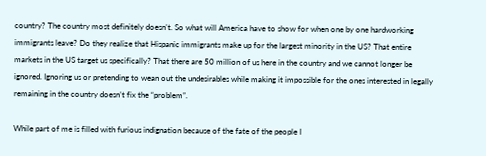country? The country most definitely doesn’t. So what will America have to show for when one by one hardworking immigrants leave? Do they realize that Hispanic immigrants make up for the largest minority in the US? That entire markets in the US target us specifically? That there are 50 million of us here in the country and we cannot longer be ignored. Ignoring us or pretending to wean out the undesirables while making it impossible for the ones interested in legally remaining in the country doesn’t fix the “problem”.

While part of me is filled with furious indignation because of the fate of the people I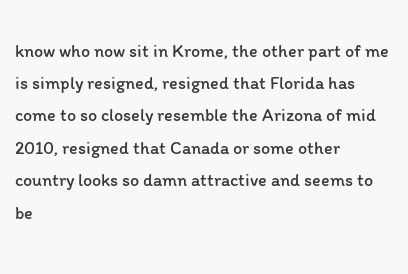know who now sit in Krome, the other part of me is simply resigned, resigned that Florida has come to so closely resemble the Arizona of mid 2010, resigned that Canada or some other country looks so damn attractive and seems to be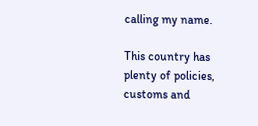calling my name.

This country has plenty of policies, customs and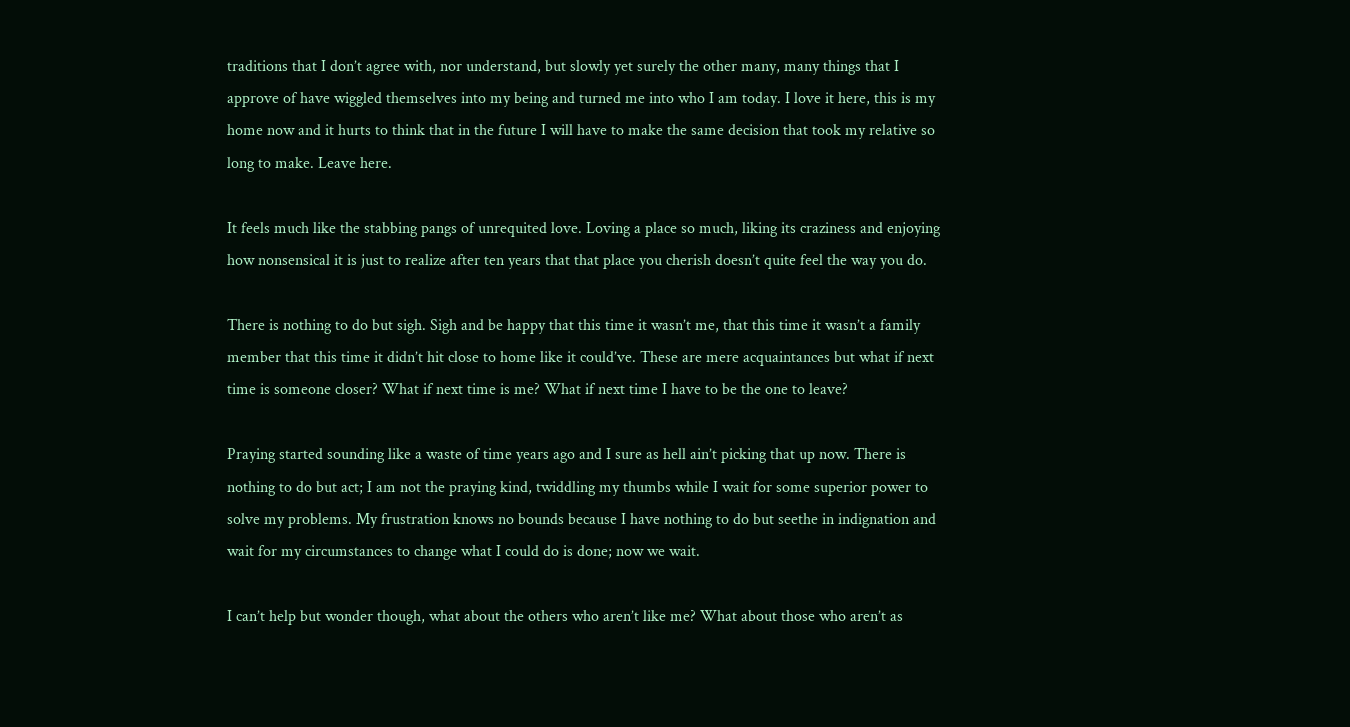traditions that I don’t agree with, nor understand, but slowly yet surely the other many, many things that I approve of have wiggled themselves into my being and turned me into who I am today. I love it here, this is my home now and it hurts to think that in the future I will have to make the same decision that took my relative so long to make. Leave here.

It feels much like the stabbing pangs of unrequited love. Loving a place so much, liking its craziness and enjoying how nonsensical it is just to realize after ten years that that place you cherish doesn’t quite feel the way you do.

There is nothing to do but sigh. Sigh and be happy that this time it wasn’t me, that this time it wasn’t a family member that this time it didn’t hit close to home like it could’ve. These are mere acquaintances but what if next time is someone closer? What if next time is me? What if next time I have to be the one to leave?

Praying started sounding like a waste of time years ago and I sure as hell ain’t picking that up now. There is nothing to do but act; I am not the praying kind, twiddling my thumbs while I wait for some superior power to solve my problems. My frustration knows no bounds because I have nothing to do but seethe in indignation and wait for my circumstances to change what I could do is done; now we wait.

I can’t help but wonder though, what about the others who aren’t like me? What about those who aren’t as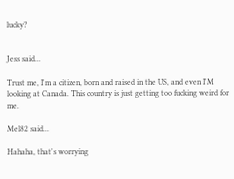lucky?


Jess said...

Trust me, I'm a citizen, born and raised in the US, and even I'M looking at Canada. This country is just getting too fucking weird for me.

Mel82 said...

Hahaha, that's worrying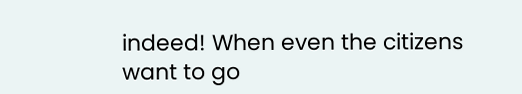indeed! When even the citizens want to go